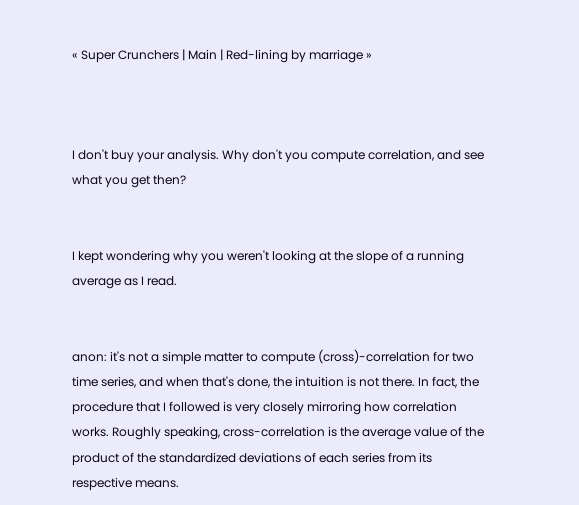« Super Crunchers | Main | Red-lining by marriage »



I don't buy your analysis. Why don't you compute correlation, and see what you get then?


I kept wondering why you weren't looking at the slope of a running average as I read.


anon: it's not a simple matter to compute (cross)-correlation for two time series, and when that's done, the intuition is not there. In fact, the procedure that I followed is very closely mirroring how correlation works. Roughly speaking, cross-correlation is the average value of the product of the standardized deviations of each series from its respective means.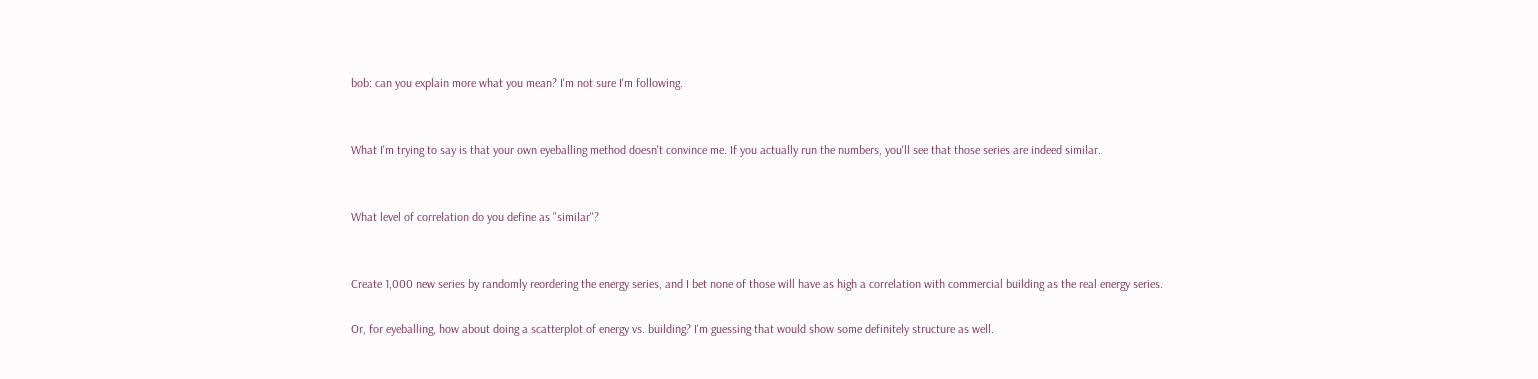bob: can you explain more what you mean? I'm not sure I'm following.


What I'm trying to say is that your own eyeballing method doesn't convince me. If you actually run the numbers, you'll see that those series are indeed similar.


What level of correlation do you define as "similar"?


Create 1,000 new series by randomly reordering the energy series, and I bet none of those will have as high a correlation with commercial building as the real energy series.

Or, for eyeballing, how about doing a scatterplot of energy vs. building? I'm guessing that would show some definitely structure as well.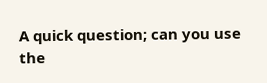A quick question; can you use the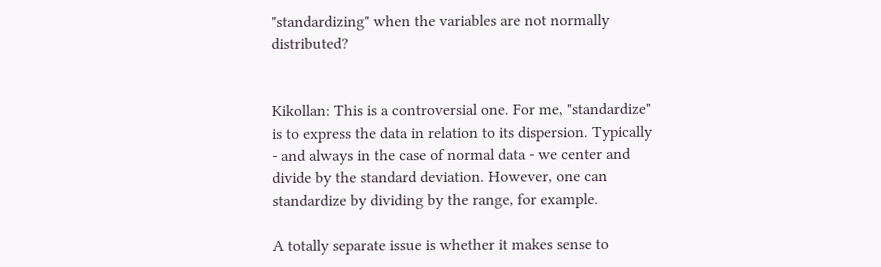"standardizing" when the variables are not normally distributed?


Kikollan: This is a controversial one. For me, "standardize" is to express the data in relation to its dispersion. Typically - and always in the case of normal data - we center and divide by the standard deviation. However, one can standardize by dividing by the range, for example.

A totally separate issue is whether it makes sense to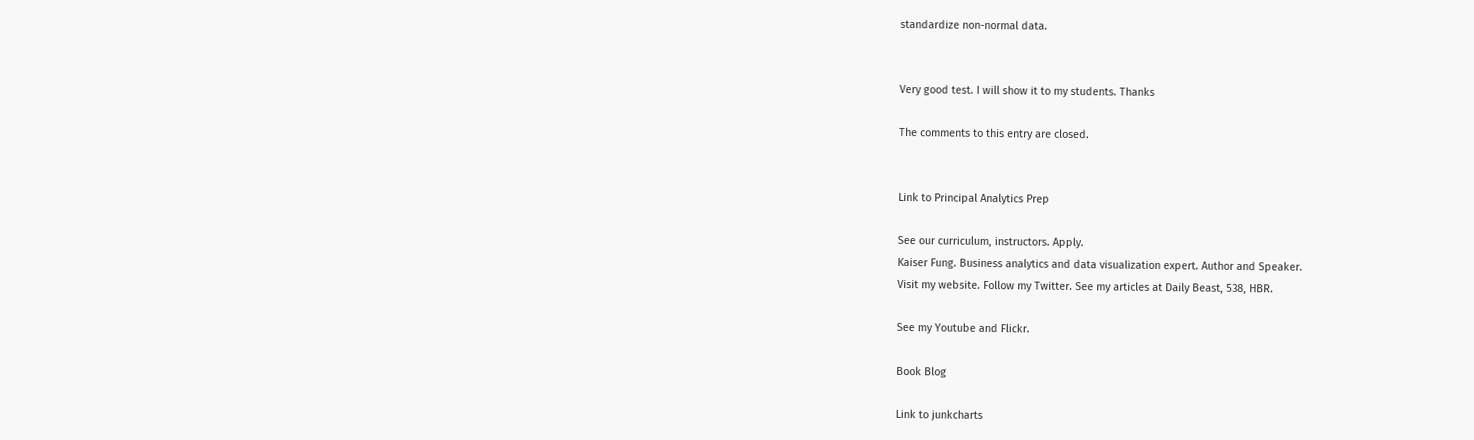standardize non-normal data.


Very good test. I will show it to my students. Thanks

The comments to this entry are closed.


Link to Principal Analytics Prep

See our curriculum, instructors. Apply.
Kaiser Fung. Business analytics and data visualization expert. Author and Speaker.
Visit my website. Follow my Twitter. See my articles at Daily Beast, 538, HBR.

See my Youtube and Flickr.

Book Blog

Link to junkcharts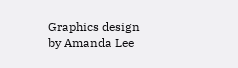Graphics design by Amanda Lee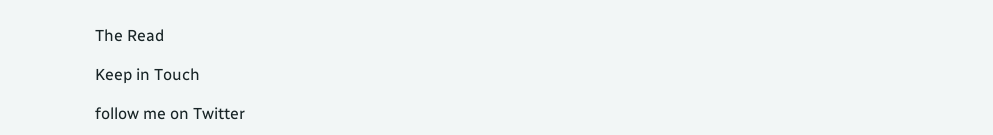The Read

Keep in Touch

follow me on Twitter